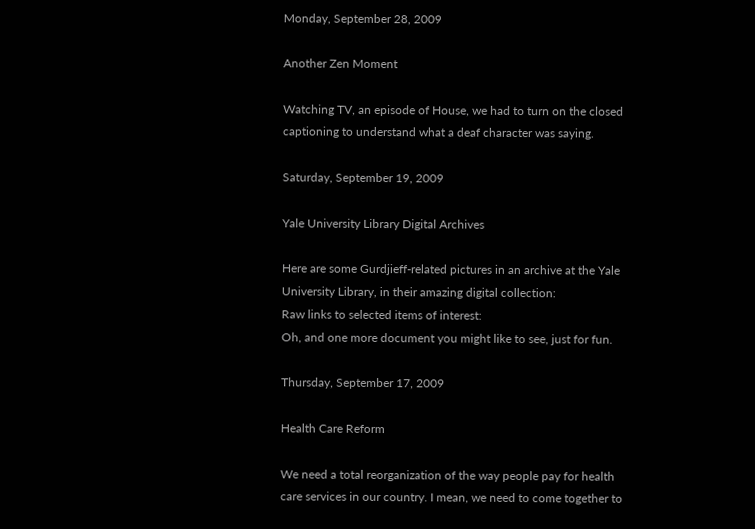Monday, September 28, 2009

Another Zen Moment

Watching TV, an episode of House, we had to turn on the closed captioning to understand what a deaf character was saying.

Saturday, September 19, 2009

Yale University Library Digital Archives

Here are some Gurdjieff-related pictures in an archive at the Yale University Library, in their amazing digital collection:
Raw links to selected items of interest:
Oh, and one more document you might like to see, just for fun.

Thursday, September 17, 2009

Health Care Reform

We need a total reorganization of the way people pay for health care services in our country. I mean, we need to come together to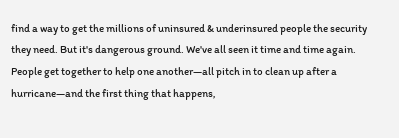find a way to get the millions of uninsured & underinsured people the security they need. But it's dangerous ground. We've all seen it time and time again. People get together to help one another—all pitch in to clean up after a hurricane—and the first thing that happens,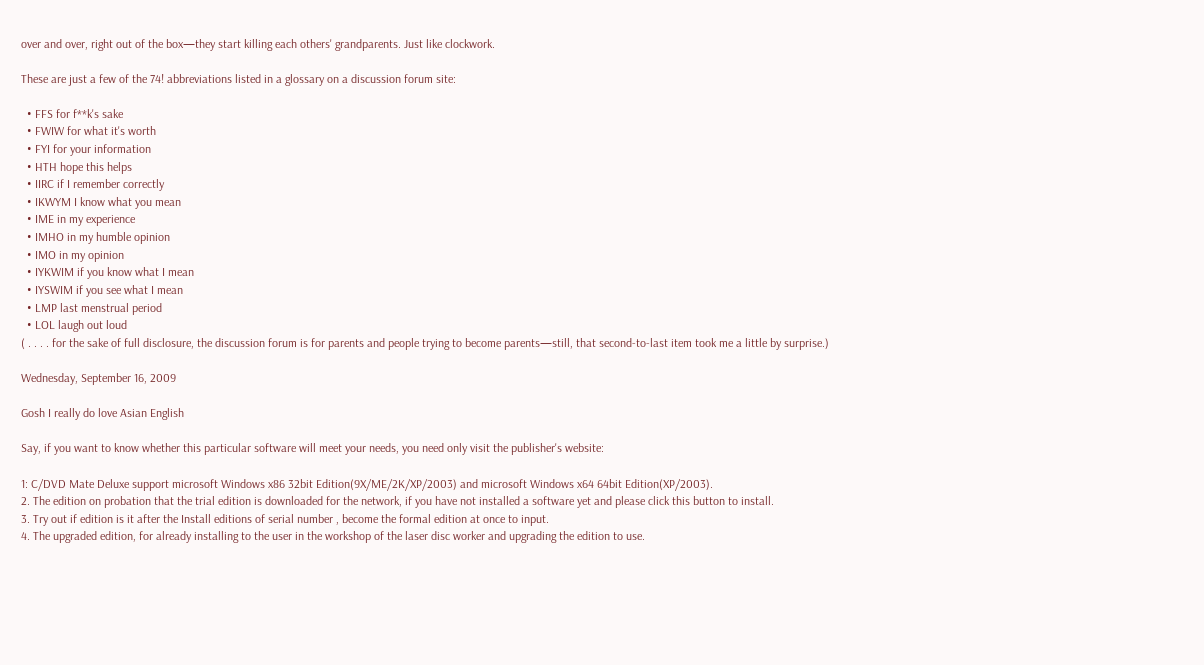over and over, right out of the box—they start killing each others' grandparents. Just like clockwork.

These are just a few of the 74! abbreviations listed in a glossary on a discussion forum site:

  • FFS for f**k's sake
  • FWIW for what it's worth
  • FYI for your information
  • HTH hope this helps
  • IIRC if I remember correctly
  • IKWYM I know what you mean
  • IME in my experience
  • IMHO in my humble opinion
  • IMO in my opinion
  • IYKWIM if you know what I mean
  • IYSWIM if you see what I mean
  • LMP last menstrual period
  • LOL laugh out loud
( . . . . for the sake of full disclosure, the discussion forum is for parents and people trying to become parents—still, that second-to-last item took me a little by surprise.)

Wednesday, September 16, 2009

Gosh I really do love Asian English

Say, if you want to know whether this particular software will meet your needs, you need only visit the publisher's website:

1: C/DVD Mate Deluxe support microsoft Windows x86 32bit Edition(9X/ME/2K/XP/2003) and microsoft Windows x64 64bit Edition(XP/2003).
2. The edition on probation that the trial edition is downloaded for the network, if you have not installed a software yet and please click this button to install.
3. Try out if edition is it after the Install editions of serial number , become the formal edition at once to input.
4. The upgraded edition, for already installing to the user in the workshop of the laser disc worker and upgrading the edition to use.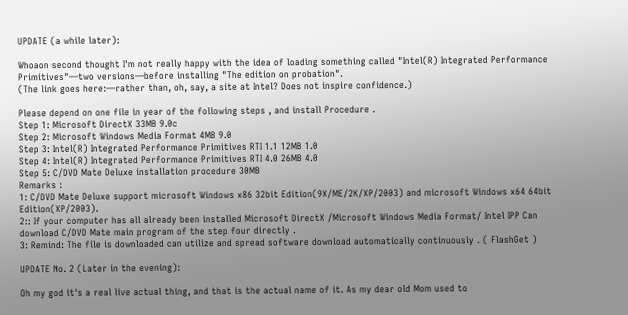UPDATE (a while later):

Whoaon second thought I'm not really happy with the idea of loading something called "Intel(R) Integrated Performance Primitives"—two versions—before installing "The edition on probation".
(The link goes here:—rather than, oh, say, a site at Intel? Does not inspire confidence.)

Please depend on one file in year of the following steps , and install Procedure .
Step 1: Microsoft DirectX 33MB 9.0c
Step 2: Microsoft Windows Media Format 4MB 9.0
Step 3: Intel(R) Integrated Performance Primitives RTI 1.1 12MB 1.0
Step 4: Intel(R) Integrated Performance Primitives RTI 4.0 26MB 4.0
Step 5: C/DVD Mate Deluxe installation procedure 30MB
Remarks :
1: C/DVD Mate Deluxe support microsoft Windows x86 32bit Edition(9X/ME/2K/XP/2003) and microsoft Windows x64 64bit Edition(XP/2003).
2:: If your computer has all already been installed Microsoft DirectX /Microsoft Windows Media Format/ Intel IPP Can download C/DVD Mate main program of the step four directly .
3: Remind: The file is downloaded can utilize and spread software download automatically continuously . ( FlashGet )

UPDATE No. 2 (Later in the evening):

Oh my god it's a real live actual thing, and that is the actual name of it. As my dear old Mom used to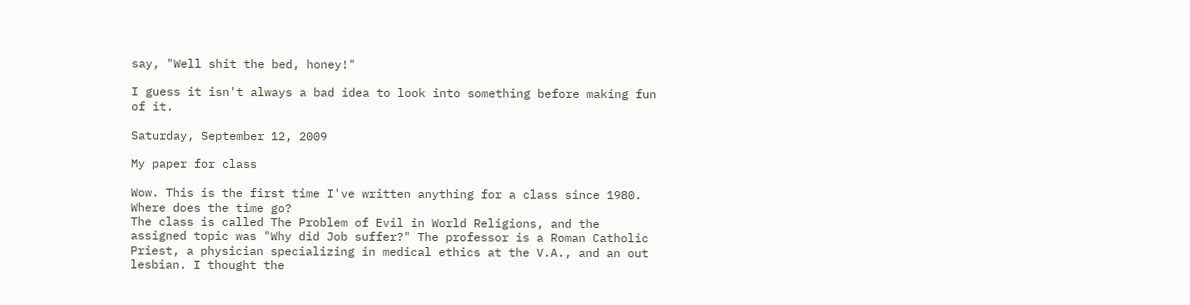say, "Well shit the bed, honey!"

I guess it isn't always a bad idea to look into something before making fun of it.

Saturday, September 12, 2009

My paper for class

Wow. This is the first time I've written anything for a class since 1980. Where does the time go?
The class is called The Problem of Evil in World Religions, and the assigned topic was "Why did Job suffer?" The professor is a Roman Catholic Priest, a physician specializing in medical ethics at the V.A., and an out lesbian. I thought the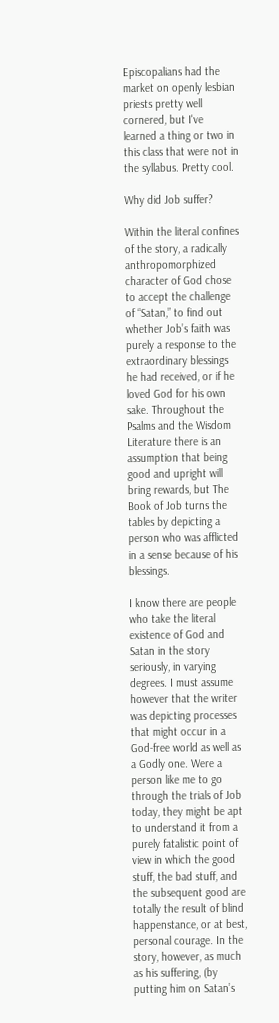Episcopalians had the market on openly lesbian priests pretty well cornered, but I've learned a thing or two in this class that were not in the syllabus. Pretty cool.

Why did Job suffer?

Within the literal confines of the story, a radically anthropomorphized character of God chose to accept the challenge of “Satan,” to find out whether Job’s faith was purely a response to the extraordinary blessings he had received, or if he loved God for his own sake. Throughout the Psalms and the Wisdom Literature there is an assumption that being good and upright will bring rewards, but The Book of Job turns the tables by depicting a person who was afflicted in a sense because of his blessings.

I know there are people who take the literal existence of God and Satan in the story seriously, in varying degrees. I must assume however that the writer was depicting processes that might occur in a God-free world as well as a Godly one. Were a person like me to go through the trials of Job today, they might be apt to understand it from a purely fatalistic point of view in which the good stuff, the bad stuff, and the subsequent good are totally the result of blind happenstance, or at best, personal courage. In the story, however, as much as his suffering, (by putting him on Satan’s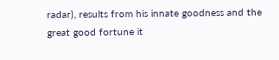radar), results from his innate goodness and the great good fortune it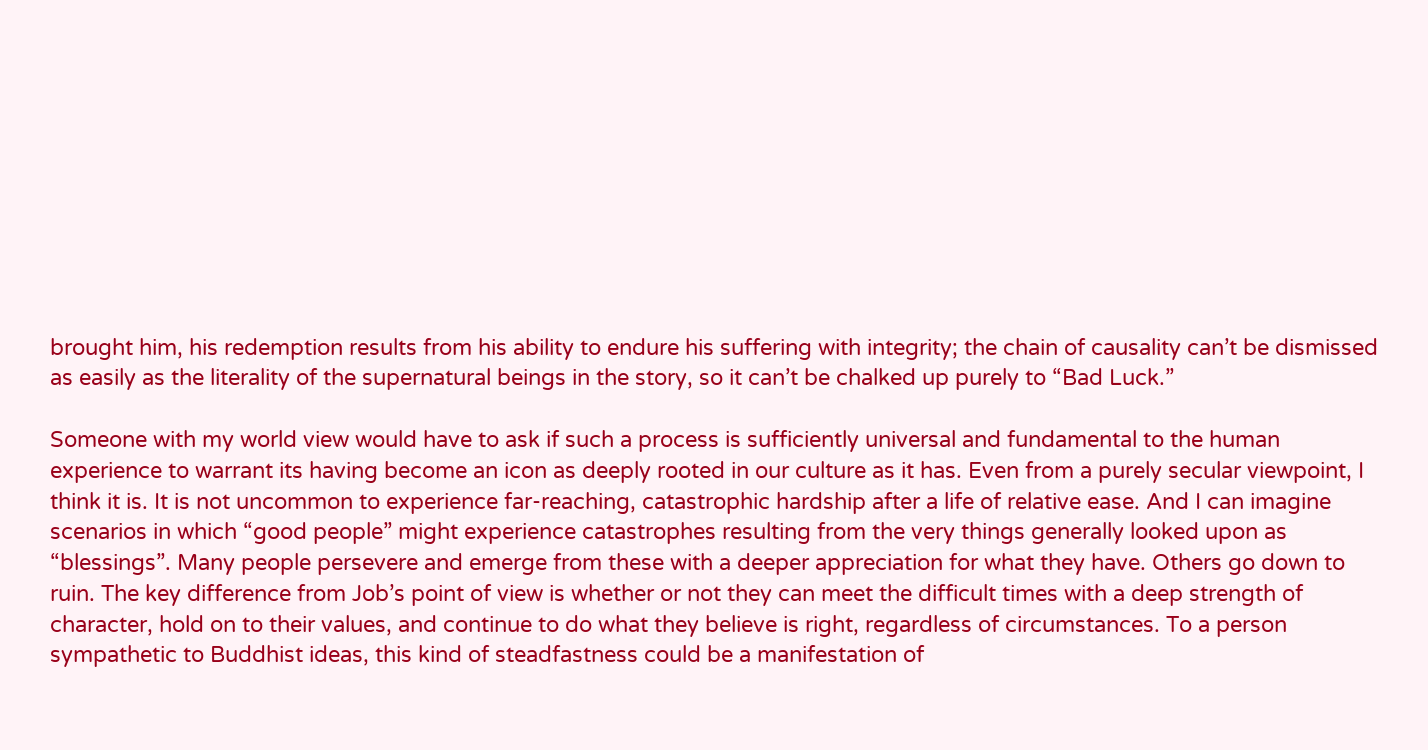brought him, his redemption results from his ability to endure his suffering with integrity; the chain of causality can’t be dismissed as easily as the literality of the supernatural beings in the story, so it can’t be chalked up purely to “Bad Luck.”

Someone with my world view would have to ask if such a process is sufficiently universal and fundamental to the human experience to warrant its having become an icon as deeply rooted in our culture as it has. Even from a purely secular viewpoint, I think it is. It is not uncommon to experience far-reaching, catastrophic hardship after a life of relative ease. And I can imagine scenarios in which “good people” might experience catastrophes resulting from the very things generally looked upon as “blessings”. Many people persevere and emerge from these with a deeper appreciation for what they have. Others go down to ruin. The key difference from Job’s point of view is whether or not they can meet the difficult times with a deep strength of character, hold on to their values, and continue to do what they believe is right, regardless of circumstances. To a person sympathetic to Buddhist ideas, this kind of steadfastness could be a manifestation of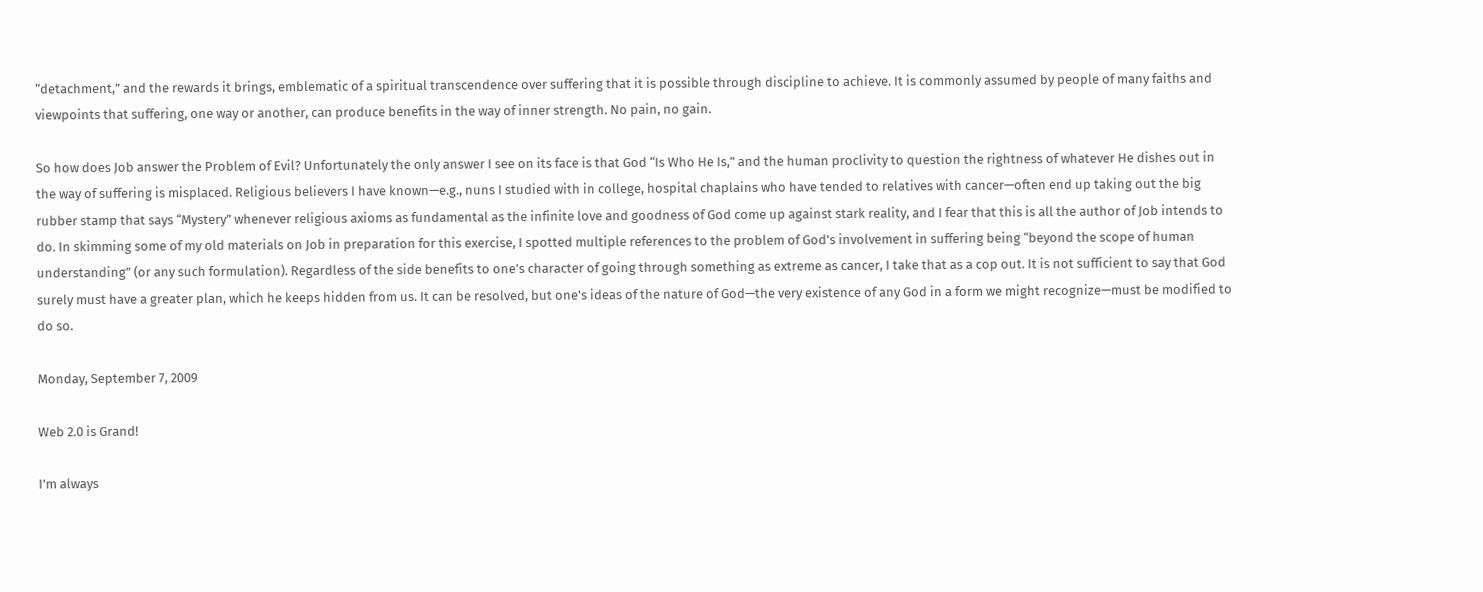“detachment,” and the rewards it brings, emblematic of a spiritual transcendence over suffering that it is possible through discipline to achieve. It is commonly assumed by people of many faiths and viewpoints that suffering, one way or another, can produce benefits in the way of inner strength. No pain, no gain.

So how does Job answer the Problem of Evil? Unfortunately the only answer I see on its face is that God “Is Who He Is,” and the human proclivity to question the rightness of whatever He dishes out in the way of suffering is misplaced. Religious believers I have known—e.g., nuns I studied with in college, hospital chaplains who have tended to relatives with cancer—often end up taking out the big rubber stamp that says “Mystery” whenever religious axioms as fundamental as the infinite love and goodness of God come up against stark reality, and I fear that this is all the author of Job intends to do. In skimming some of my old materials on Job in preparation for this exercise, I spotted multiple references to the problem of God's involvement in suffering being “beyond the scope of human understanding” (or any such formulation). Regardless of the side benefits to one’s character of going through something as extreme as cancer, I take that as a cop out. It is not sufficient to say that God surely must have a greater plan, which he keeps hidden from us. It can be resolved, but one's ideas of the nature of God—the very existence of any God in a form we might recognize—must be modified to do so.

Monday, September 7, 2009

Web 2.0 is Grand!

I'm always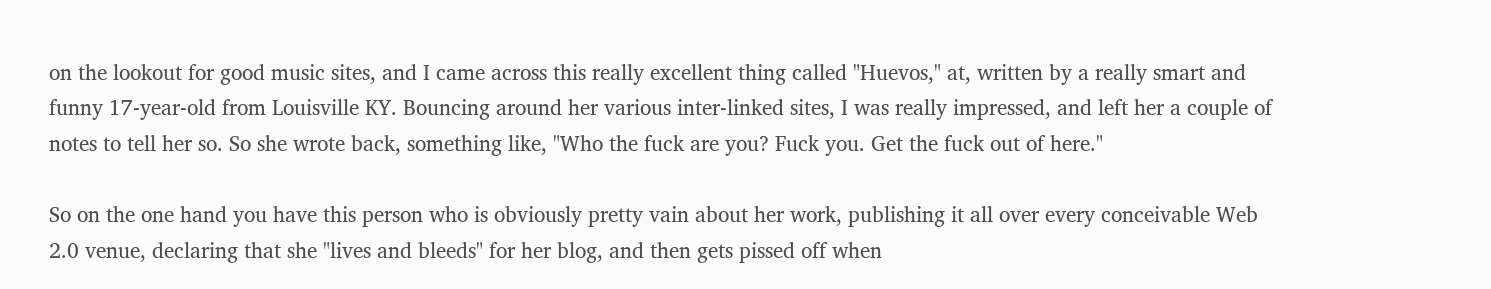on the lookout for good music sites, and I came across this really excellent thing called "Huevos," at, written by a really smart and funny 17-year-old from Louisville KY. Bouncing around her various inter-linked sites, I was really impressed, and left her a couple of notes to tell her so. So she wrote back, something like, "Who the fuck are you? Fuck you. Get the fuck out of here."

So on the one hand you have this person who is obviously pretty vain about her work, publishing it all over every conceivable Web 2.0 venue, declaring that she "lives and bleeds" for her blog, and then gets pissed off when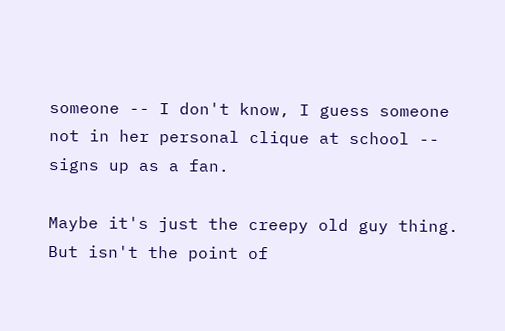someone -- I don't know, I guess someone not in her personal clique at school -- signs up as a fan.

Maybe it's just the creepy old guy thing. But isn't the point of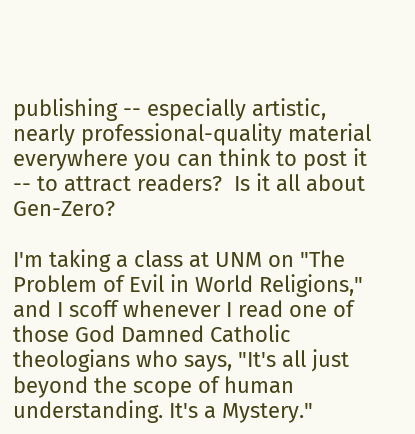publishing -- especially artistic, nearly professional-quality material everywhere you can think to post it -- to attract readers?  Is it all about Gen-Zero?

I'm taking a class at UNM on "The Problem of Evil in World Religions," and I scoff whenever I read one of those God Damned Catholic theologians who says, "It's all just beyond the scope of human understanding. It's a Mystery."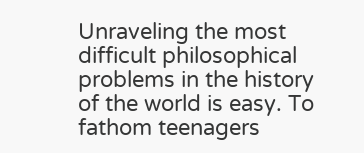Unraveling the most difficult philosophical problems in the history of the world is easy. To fathom teenagers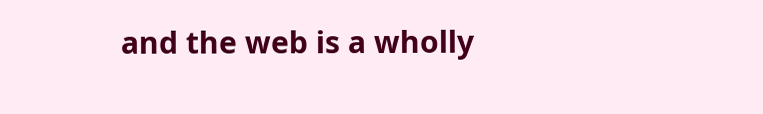and the web is a wholly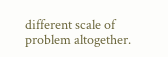different scale of problem altogether.